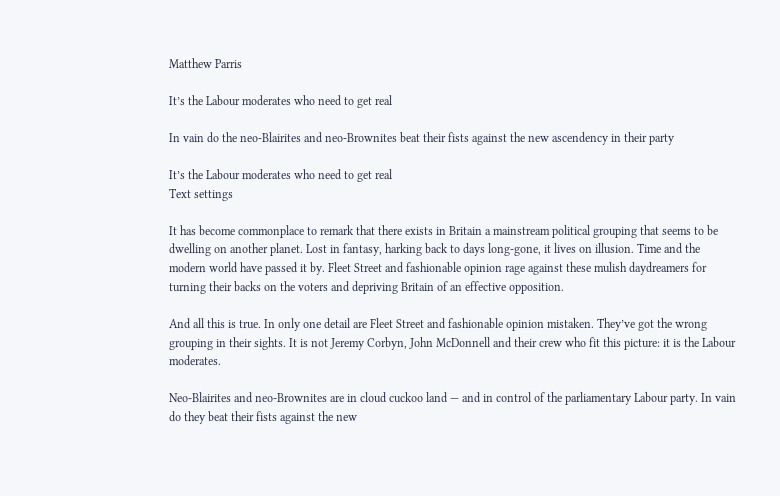Matthew Parris

It’s the Labour moderates who need to get real

In vain do the neo-Blairites and neo-Brownites beat their fists against the new ascendency in their party

It’s the Labour moderates who need to get real
Text settings

It has become commonplace to remark that there exists in Britain a mainstream political grouping that seems to be dwelling on another planet. Lost in fantasy, harking back to days long-gone, it lives on illusion. Time and the modern world have passed it by. Fleet Street and fashionable opinion rage against these mulish daydreamers for turning their backs on the voters and depriving Britain of an effective opposition.

And all this is true. In only one detail are Fleet Street and fashionable opinion mistaken. They’ve got the wrong grouping in their sights. It is not Jeremy Corbyn, John McDonnell and their crew who fit this picture: it is the Labour moderates.

Neo-Blairites and neo-Brownites are in cloud cuckoo land — and in control of the parliamentary Labour party. In vain do they beat their fists against the new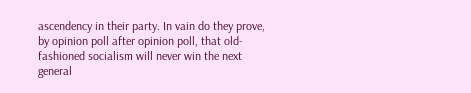ascendency in their party. In vain do they prove, by opinion poll after opinion poll, that old-fashioned socialism will never win the next general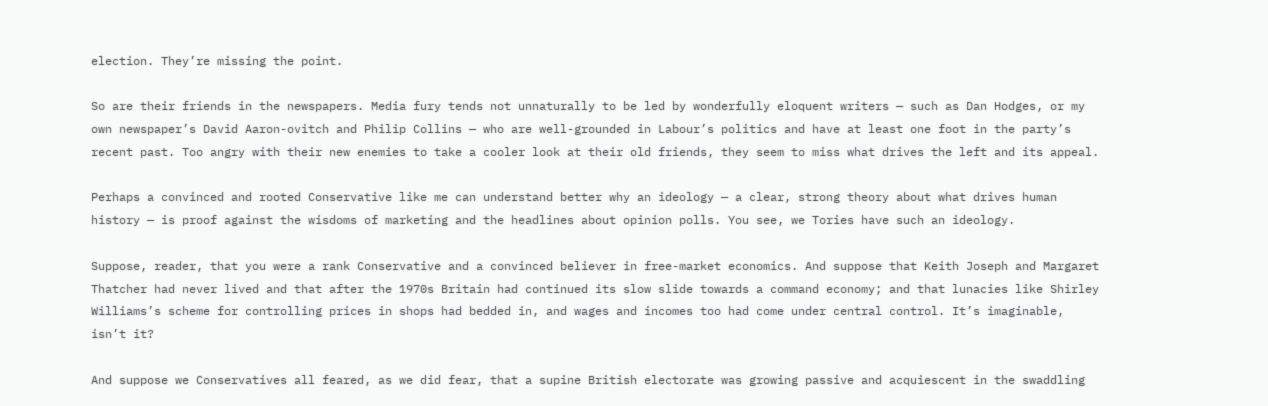election. They’re missing the point.

So are their friends in the newspapers. Media fury tends not unnaturally to be led by wonderfully eloquent writers — such as Dan Hodges, or my own newspaper’s David Aaron-ovitch and Philip Collins — who are well-grounded in Labour’s politics and have at least one foot in the party’s recent past. Too angry with their new enemies to take a cooler look at their old friends, they seem to miss what drives the left and its appeal.

Perhaps a convinced and rooted Conservative like me can understand better why an ideology — a clear, strong theory about what drives human history — is proof against the wisdoms of marketing and the headlines about opinion polls. You see, we Tories have such an ideology.

Suppose, reader, that you were a rank Conservative and a convinced believer in free-market economics. And suppose that Keith Joseph and Margaret Thatcher had never lived and that after the 1970s Britain had continued its slow slide towards a command economy; and that lunacies like Shirley Williams’s scheme for controlling prices in shops had bedded in, and wages and incomes too had come under central control. It’s imaginable, isn’t it?

And suppose we Conservatives all feared, as we did fear, that a supine British electorate was growing passive and acquiescent in the swaddling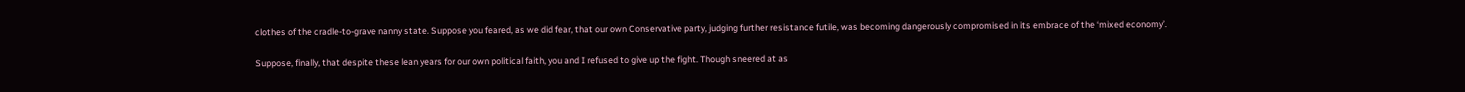clothes of the cradle-to-grave nanny state. Suppose you feared, as we did fear, that our own Conservative party, judging further resistance futile, was becoming dangerously compromised in its embrace of the ‘mixed economy’.

Suppose, finally, that despite these lean years for our own political faith, you and I refused to give up the fight. Though sneered at as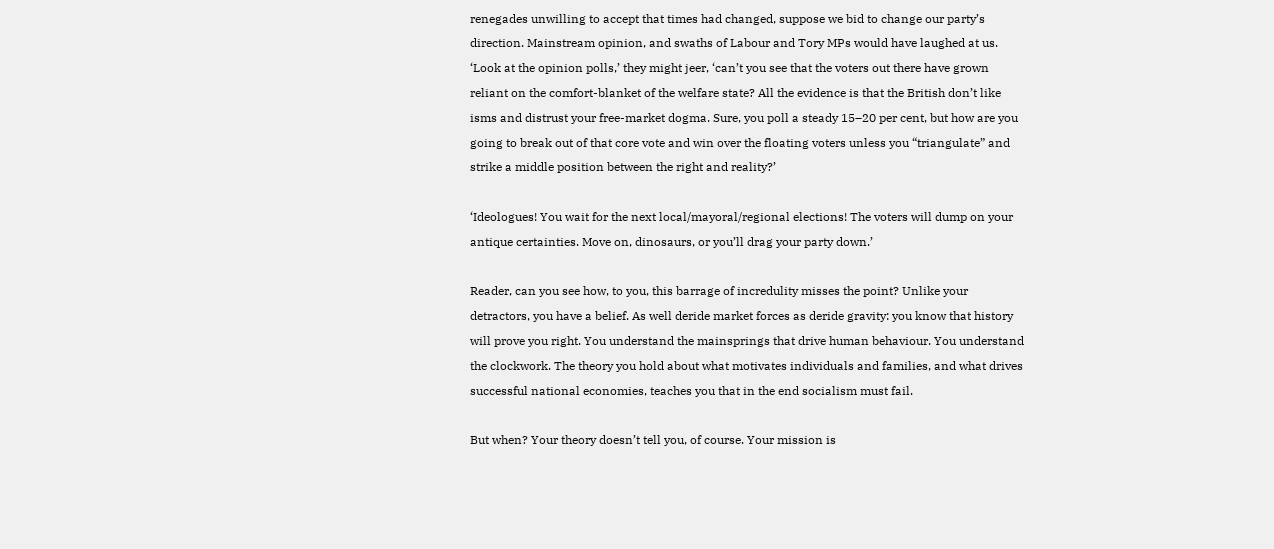renegades unwilling to accept that times had changed, suppose we bid to change our party’s direction. Mainstream opinion, and swaths of Labour and Tory MPs would have laughed at us. ‘Look at the opinion polls,’ they might jeer, ‘can’t you see that the voters out there have grown reliant on the comfort-blanket of the welfare state? All the evidence is that the British don’t like isms and distrust your free-market dogma. Sure, you poll a steady 15–20 per cent, but how are you going to break out of that core vote and win over the floating voters unless you “triangulate” and strike a middle position between the right and reality?’

‘Ideologues! You wait for the next local/mayoral/regional elections! The voters will dump on your antique certainties. Move on, dinosaurs, or you’ll drag your party down.’

Reader, can you see how, to you, this barrage of incredulity misses the point? Unlike your detractors, you have a belief. As well deride market forces as deride gravity: you know that history will prove you right. You understand the mainsprings that drive human behaviour. You understand the clockwork. The theory you hold about what motivates individuals and families, and what drives successful national economies, teaches you that in the end socialism must fail.

But when? Your theory doesn’t tell you, of course. Your mission is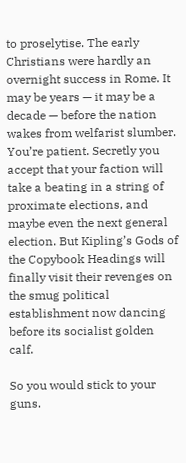to proselytise. The early Christians were hardly an overnight success in Rome. It may be years — it may be a decade — before the nation wakes from welfarist slumber. You’re patient. Secretly you accept that your faction will take a beating in a string of proximate elections, and maybe even the next general election. But Kipling’s Gods of the Copybook Headings will finally visit their revenges on the smug political establishment now dancing before its socialist golden calf.

So you would stick to your guns.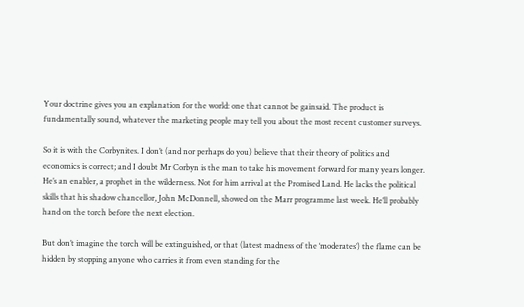Your doctrine gives you an explanation for the world: one that cannot be gainsaid. The product is fundamentally sound, whatever the marketing people may tell you about the most recent customer surveys.

So it is with the Corbynites. I don’t (and nor perhaps do you) believe that their theory of politics and economics is correct; and I doubt Mr Corbyn is the man to take his movement forward for many years longer. He’s an enabler, a prophet in the wilderness. Not for him arrival at the Promised Land. He lacks the political skills that his shadow chancellor, John McDonnell, showed on the Marr programme last week. He’ll probably hand on the torch before the next election.

But don’t imagine the torch will be extinguished, or that (latest madness of the ‘moderates’) the flame can be hidden by stopping anyone who carries it from even standing for the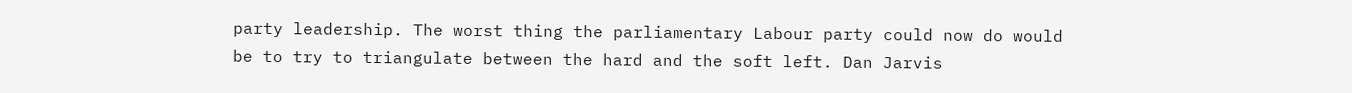party leadership. The worst thing the parliamentary Labour party could now do would be to try to triangulate between the hard and the soft left. Dan Jarvis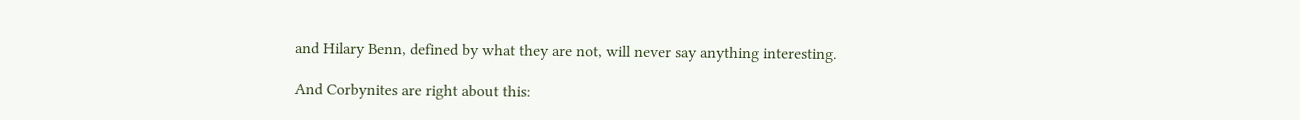and Hilary Benn, defined by what they are not, will never say anything interesting.

And Corbynites are right about this: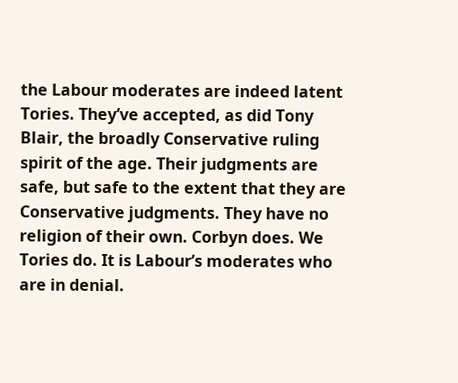the Labour moderates are indeed latent Tories. They’ve accepted, as did Tony Blair, the broadly Conservative ruling spirit of the age. Their judgments are safe, but safe to the extent that they are Conservative judgments. They have no religion of their own. Corbyn does. We Tories do. It is Labour’s moderates who are in denial.